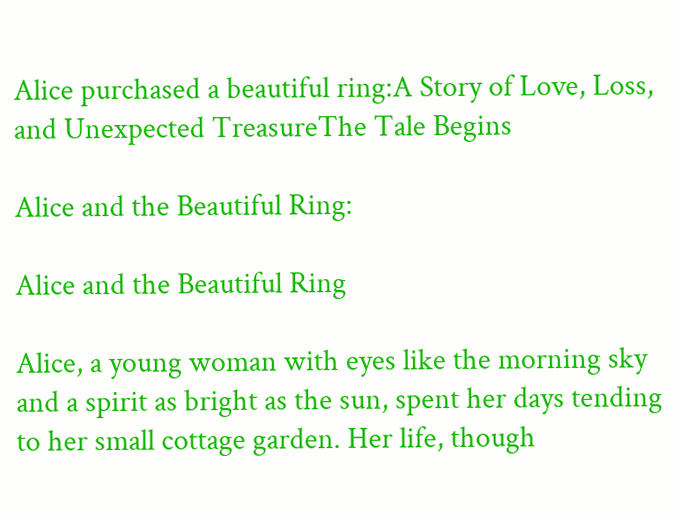Alice purchased a beautiful ring:A Story of Love, Loss, and Unexpected TreasureThe Tale Begins

Alice and the Beautiful Ring:

Alice and the Beautiful Ring

Alice, a young woman with eyes like the morning sky and a spirit as bright as the sun, spent her days tending to her small cottage garden. Her life, though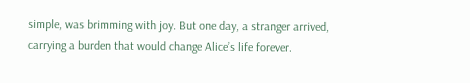simple, was brimming with joy. But one day, a stranger arrived, carrying a burden that would change Alice’s life forever.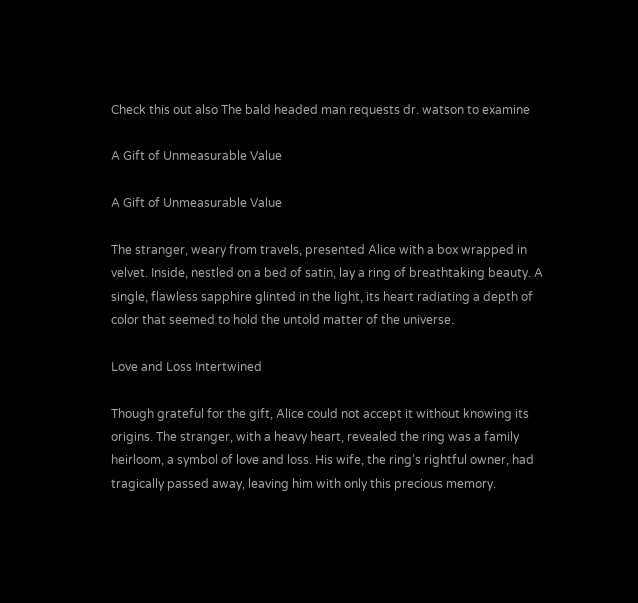Check this out also The bald headed man requests dr. watson to examine

A Gift of Unmeasurable Value

A Gift of Unmeasurable Value

The stranger, weary from travels, presented Alice with a box wrapped in velvet. Inside, nestled on a bed of satin, lay a ring of breathtaking beauty. A single, flawless sapphire glinted in the light, its heart radiating a depth of color that seemed to hold the untold matter of the universe.

Love and Loss Intertwined

Though grateful for the gift, Alice could not accept it without knowing its origins. The stranger, with a heavy heart, revealed the ring was a family heirloom, a symbol of love and loss. His wife, the ring’s rightful owner, had tragically passed away, leaving him with only this precious memory.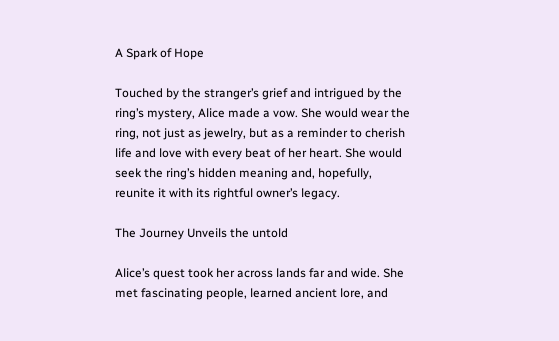A Spark of Hope

Touched by the stranger’s grief and intrigued by the ring’s mystery, Alice made a vow. She would wear the ring, not just as jewelry, but as a reminder to cherish life and love with every beat of her heart. She would seek the ring’s hidden meaning and, hopefully, reunite it with its rightful owner’s legacy.

The Journey Unveils the untold

Alice’s quest took her across lands far and wide. She met fascinating people, learned ancient lore, and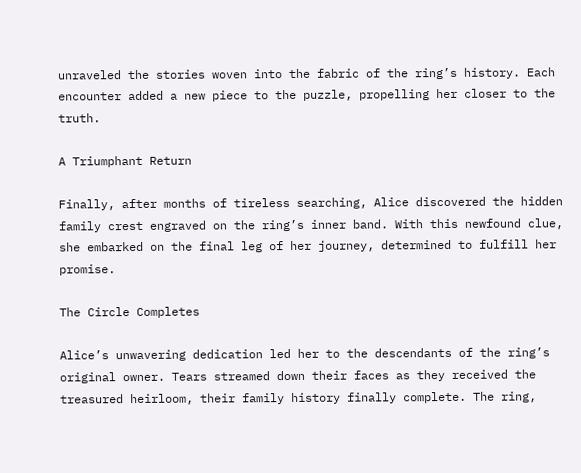unraveled the stories woven into the fabric of the ring’s history. Each encounter added a new piece to the puzzle, propelling her closer to the truth.

A Triumphant Return

Finally, after months of tireless searching, Alice discovered the hidden family crest engraved on the ring’s inner band. With this newfound clue, she embarked on the final leg of her journey, determined to fulfill her promise.

The Circle Completes

Alice’s unwavering dedication led her to the descendants of the ring’s original owner. Tears streamed down their faces as they received the treasured heirloom, their family history finally complete. The ring,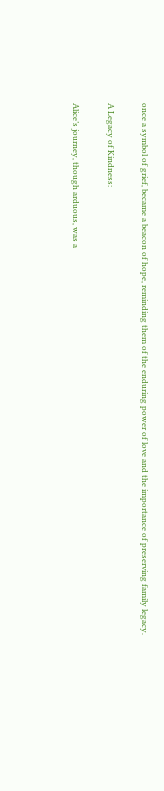once a symbol of grief, became a beacon of hope, reminding them of the enduring power of love and the importance of preserving family legacy.

A Legacy of Kindness:

Alice’s journey, though arduous, was a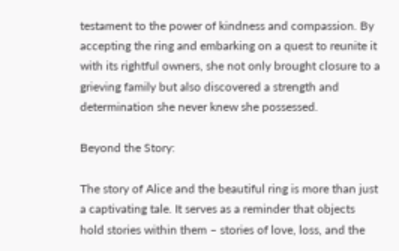testament to the power of kindness and compassion. By accepting the ring and embarking on a quest to reunite it with its rightful owners, she not only brought closure to a grieving family but also discovered a strength and determination she never knew she possessed.

Beyond the Story:

The story of Alice and the beautiful ring is more than just a captivating tale. It serves as a reminder that objects hold stories within them – stories of love, loss, and the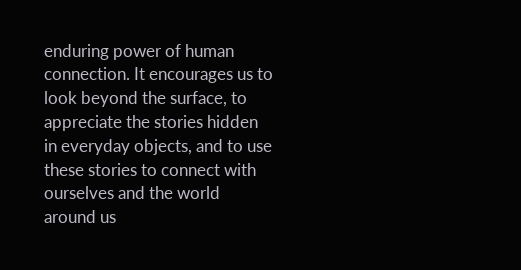enduring power of human connection. It encourages us to look beyond the surface, to appreciate the stories hidden in everyday objects, and to use these stories to connect with ourselves and the world around us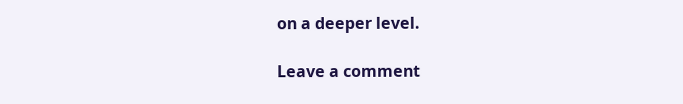on a deeper level.

Leave a comment